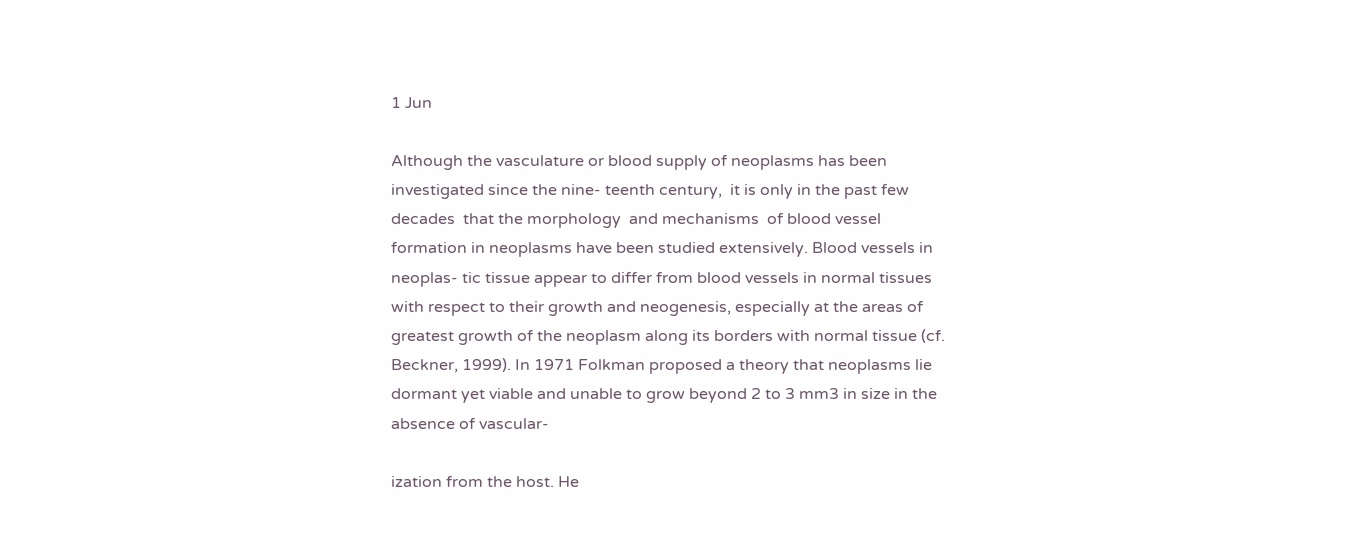1 Jun

Although the vasculature or blood supply of neoplasms has been investigated since the nine- teenth century,  it is only in the past few decades  that the morphology  and mechanisms  of blood vessel formation in neoplasms have been studied extensively. Blood vessels in neoplas- tic tissue appear to differ from blood vessels in normal tissues with respect to their growth and neogenesis, especially at the areas of greatest growth of the neoplasm along its borders with normal tissue (cf. Beckner, 1999). In 1971 Folkman proposed a theory that neoplasms lie dormant yet viable and unable to grow beyond 2 to 3 mm3 in size in the absence of vascular-

ization from the host. He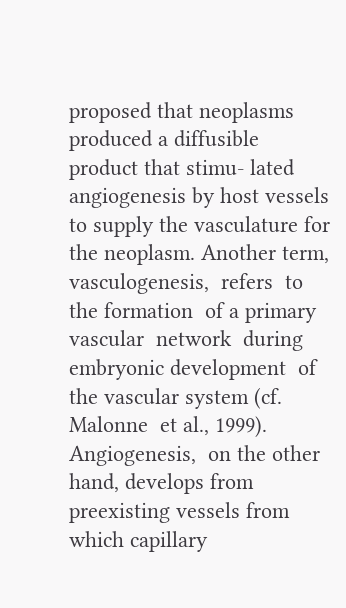proposed that neoplasms produced a diffusible product that stimu- lated angiogenesis by host vessels to supply the vasculature for the neoplasm. Another term, vasculogenesis,  refers  to the formation  of a primary  vascular  network  during  embryonic development  of the vascular system (cf. Malonne  et al., 1999). Angiogenesis,  on the other hand, develops from preexisting vessels from which capillary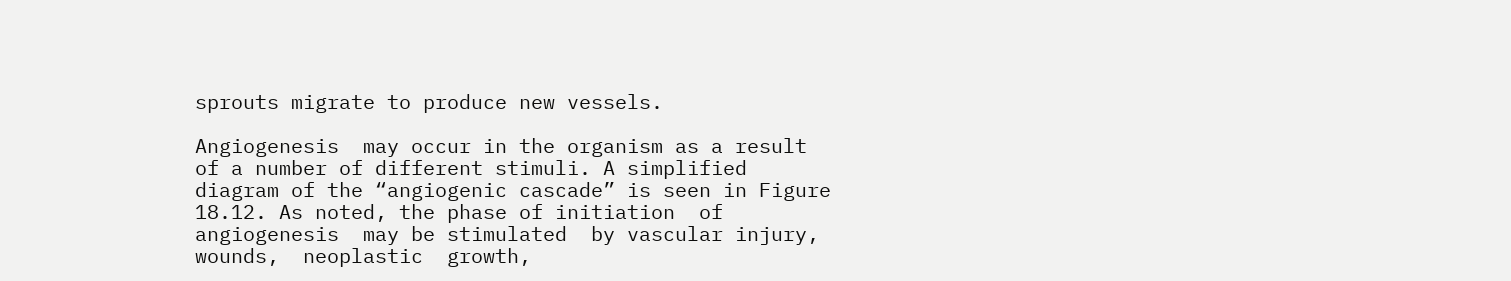sprouts migrate to produce new vessels.

Angiogenesis  may occur in the organism as a result of a number of different stimuli. A simplified diagram of the “angiogenic cascade” is seen in Figure 18.12. As noted, the phase of initiation  of angiogenesis  may be stimulated  by vascular injury, wounds,  neoplastic  growth,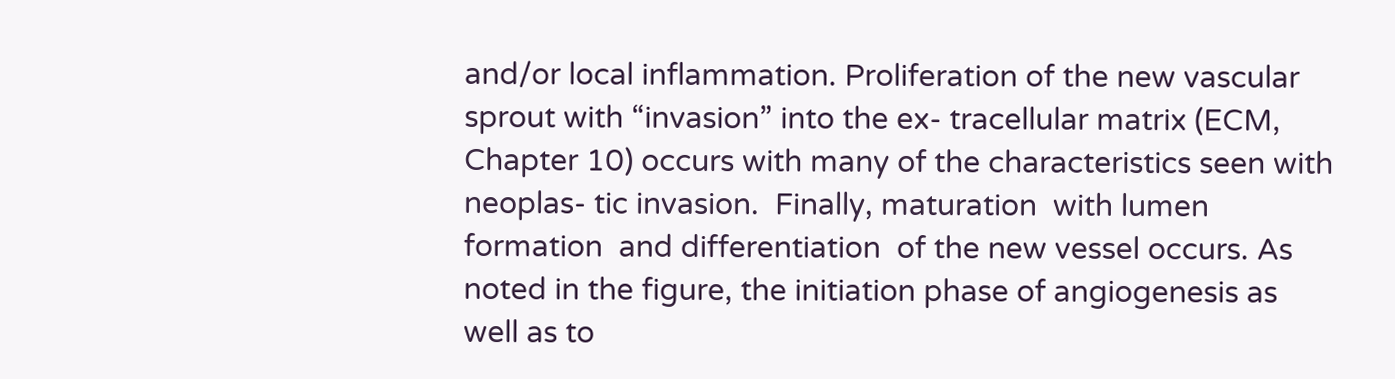and/or local inflammation. Proliferation of the new vascular sprout with “invasion” into the ex- tracellular matrix (ECM, Chapter 10) occurs with many of the characteristics seen with neoplas- tic invasion.  Finally, maturation  with lumen formation  and differentiation  of the new vessel occurs. As noted in the figure, the initiation phase of angiogenesis as well as to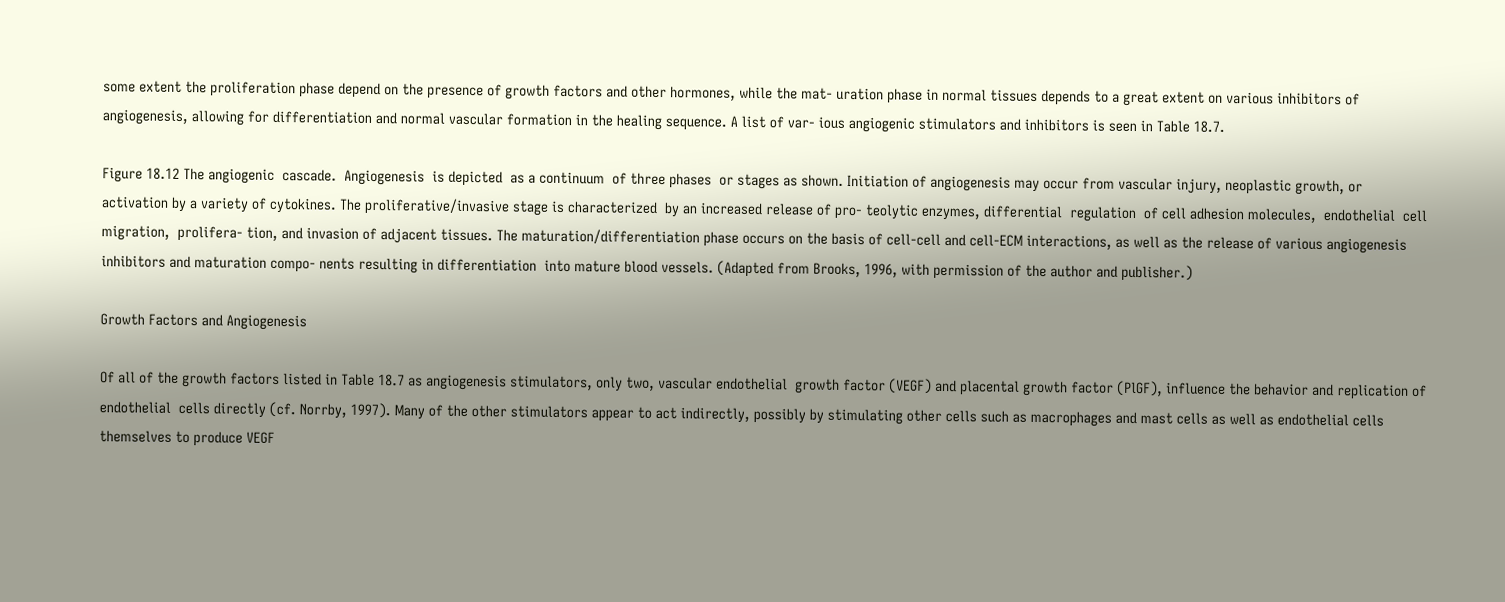some extent the proliferation phase depend on the presence of growth factors and other hormones, while the mat- uration phase in normal tissues depends to a great extent on various inhibitors of angiogenesis, allowing for differentiation and normal vascular formation in the healing sequence. A list of var- ious angiogenic stimulators and inhibitors is seen in Table 18.7.

Figure 18.12 The angiogenic  cascade.  Angiogenesis  is depicted  as a continuum  of three phases  or stages as shown. Initiation of angiogenesis may occur from vascular injury, neoplastic growth, or activation by a variety of cytokines. The proliferative/invasive stage is characterized  by an increased release of pro- teolytic enzymes, differential  regulation  of cell adhesion molecules,  endothelial  cell migration,  prolifera- tion, and invasion of adjacent tissues. The maturation/differentiation phase occurs on the basis of cell-cell and cell-ECM interactions, as well as the release of various angiogenesis inhibitors and maturation compo- nents resulting in differentiation  into mature blood vessels. (Adapted from Brooks, 1996, with permission of the author and publisher.)

Growth Factors and Angiogenesis

Of all of the growth factors listed in Table 18.7 as angiogenesis stimulators, only two, vascular endothelial  growth factor (VEGF) and placental growth factor (PlGF), influence the behavior and replication of endothelial  cells directly (cf. Norrby, 1997). Many of the other stimulators appear to act indirectly, possibly by stimulating other cells such as macrophages and mast cells as well as endothelial cells themselves to produce VEGF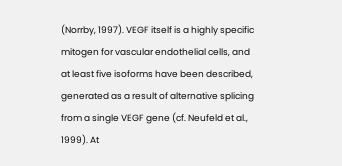(Norrby, 1997). VEGF itself is a highly specific mitogen for vascular endothelial cells, and at least five isoforms have been described, generated as a result of alternative splicing from a single VEGF gene (cf. Neufeld et al., 1999). At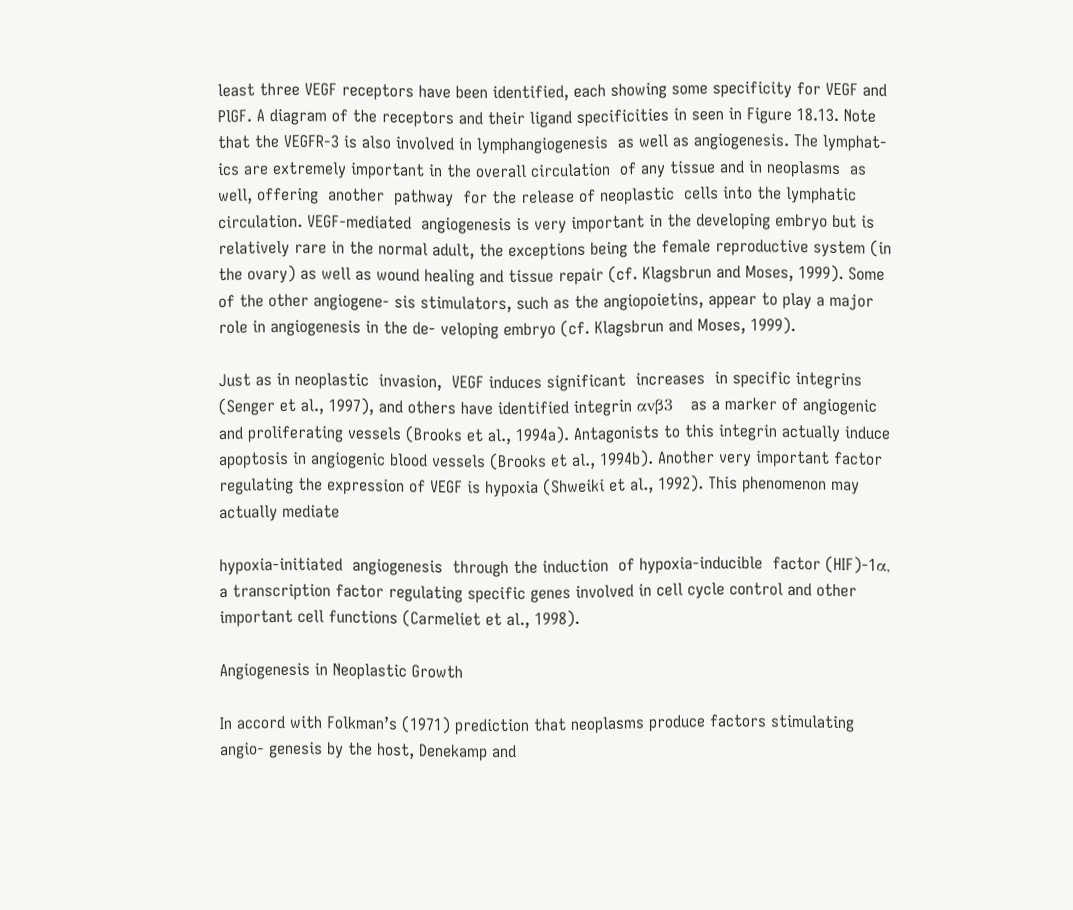least three VEGF receptors have been identified, each showing some specificity for VEGF and PlGF. A diagram of the receptors and their ligand specificities in seen in Figure 18.13. Note that the VEGFR-3 is also involved in lymphangiogenesis  as well as angiogenesis. The lymphat- ics are extremely important in the overall circulation  of any tissue and in neoplasms  as well, offering  another  pathway  for the release of neoplastic  cells into the lymphatic  circulation. VEGF-mediated  angiogenesis is very important in the developing embryo but is relatively rare in the normal adult, the exceptions being the female reproductive system (in the ovary) as well as wound healing and tissue repair (cf. Klagsbrun and Moses, 1999). Some of the other angiogene- sis stimulators, such as the angiopoietins, appear to play a major role in angiogenesis in the de- veloping embryo (cf. Klagsbrun and Moses, 1999).

Just as in neoplastic  invasion,  VEGF induces significant  increases  in specific integrins (Senger et al., 1997), and others have identified integrin αvβ3   as a marker of angiogenic  and proliferating vessels (Brooks et al., 1994a). Antagonists to this integrin actually induce apoptosis in angiogenic blood vessels (Brooks et al., 1994b). Another very important factor regulating the expression of VEGF is hypoxia (Shweiki et al., 1992). This phenomenon may actually mediate

hypoxia-initiated  angiogenesis  through the induction  of hypoxia-inducible  factor (HIF)-1α,  a transcription factor regulating specific genes involved in cell cycle control and other important cell functions (Carmeliet et al., 1998).

Angiogenesis in Neoplastic Growth

In accord with Folkman’s (1971) prediction that neoplasms produce factors stimulating angio- genesis by the host, Denekamp and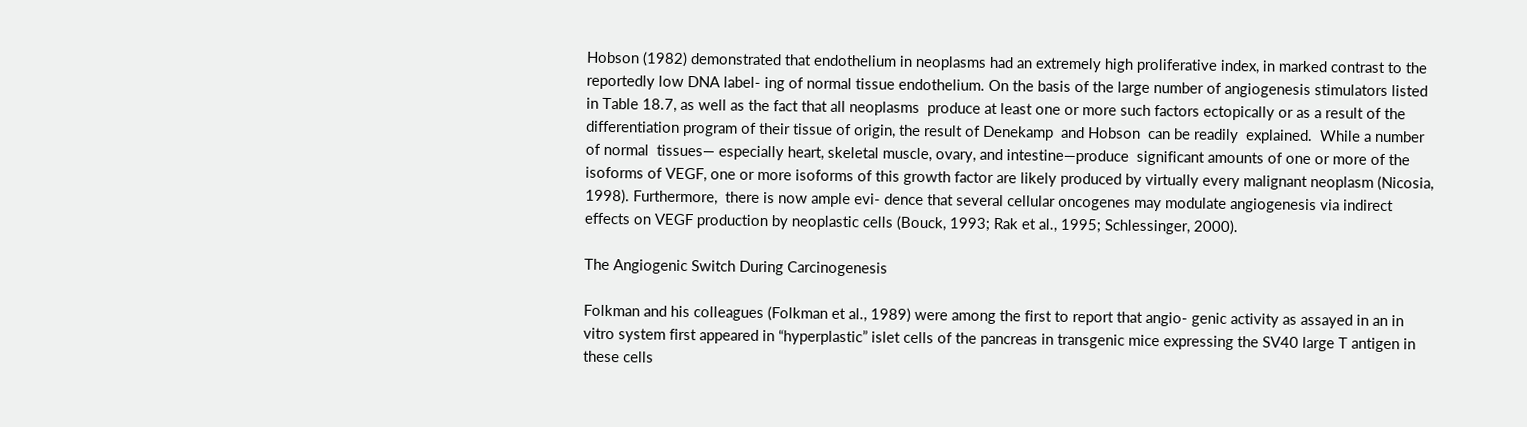Hobson (1982) demonstrated that endothelium in neoplasms had an extremely high proliferative index, in marked contrast to the reportedly low DNA label- ing of normal tissue endothelium. On the basis of the large number of angiogenesis stimulators listed in Table 18.7, as well as the fact that all neoplasms  produce at least one or more such factors ectopically or as a result of the differentiation program of their tissue of origin, the result of Denekamp  and Hobson  can be readily  explained.  While a number  of normal  tissues— especially heart, skeletal muscle, ovary, and intestine—produce  significant amounts of one or more of the isoforms of VEGF, one or more isoforms of this growth factor are likely produced by virtually every malignant neoplasm (Nicosia, 1998). Furthermore,  there is now ample evi- dence that several cellular oncogenes may modulate angiogenesis via indirect effects on VEGF production by neoplastic cells (Bouck, 1993; Rak et al., 1995; Schlessinger, 2000).

The Angiogenic Switch During Carcinogenesis

Folkman and his colleagues (Folkman et al., 1989) were among the first to report that angio- genic activity as assayed in an in vitro system first appeared in “hyperplastic” islet cells of the pancreas in transgenic mice expressing the SV40 large T antigen in these cells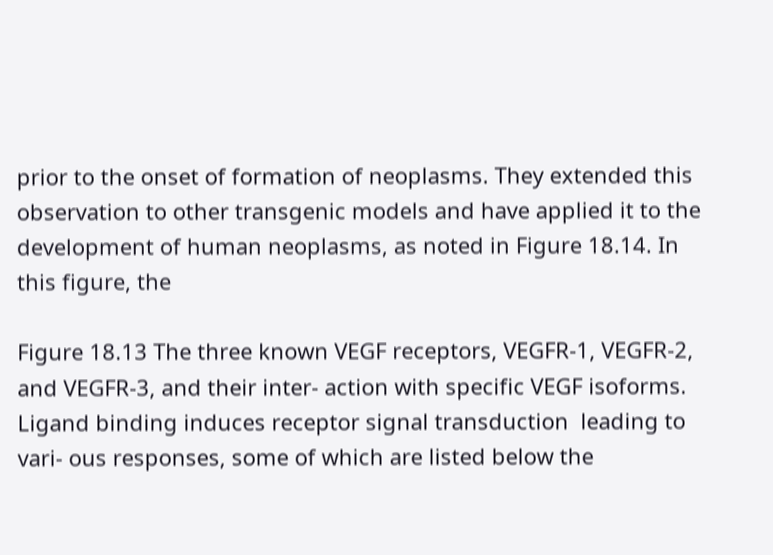prior to the onset of formation of neoplasms. They extended this observation to other transgenic models and have applied it to the development of human neoplasms, as noted in Figure 18.14. In this figure, the

Figure 18.13 The three known VEGF receptors, VEGFR-1, VEGFR-2, and VEGFR-3, and their inter- action with specific VEGF isoforms. Ligand binding induces receptor signal transduction  leading to vari- ous responses, some of which are listed below the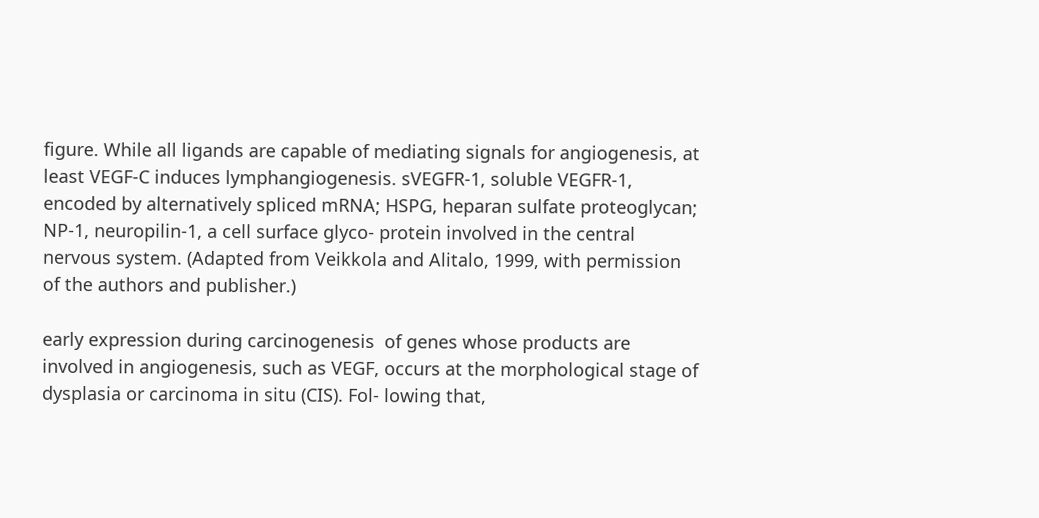figure. While all ligands are capable of mediating signals for angiogenesis, at least VEGF-C induces lymphangiogenesis. sVEGFR-1, soluble VEGFR-1, encoded by alternatively spliced mRNA; HSPG, heparan sulfate proteoglycan; NP-1, neuropilin-1, a cell surface glyco- protein involved in the central nervous system. (Adapted from Veikkola and Alitalo, 1999, with permission of the authors and publisher.)

early expression during carcinogenesis  of genes whose products are involved in angiogenesis, such as VEGF, occurs at the morphological stage of dysplasia or carcinoma in situ (CIS). Fol- lowing that,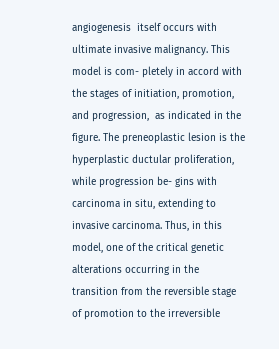angiogenesis  itself occurs with ultimate invasive malignancy. This model is com- pletely in accord with the stages of initiation, promotion, and progression,  as indicated in the figure. The preneoplastic lesion is the hyperplastic ductular proliferation, while progression be- gins with carcinoma in situ, extending to invasive carcinoma. Thus, in this model, one of the critical genetic alterations occurring in the transition from the reversible stage of promotion to the irreversible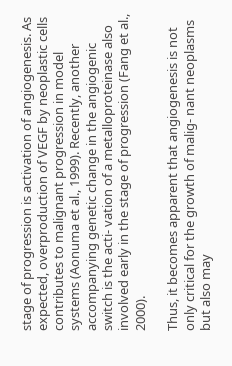stage of progression is activation of angiogenesis. As expected, overproduction of VEGF by neoplastic cells contributes to malignant progression in model systems (Aonuma et al., 1999). Recently, another accompanying genetic change in the angiogenic switch is the acti- vation of a metalloproteinase also involved early in the stage of progression (Fang et al., 2000).

Thus, it becomes apparent that angiogenesis is not only critical for the growth of malig- nant neoplasms but also may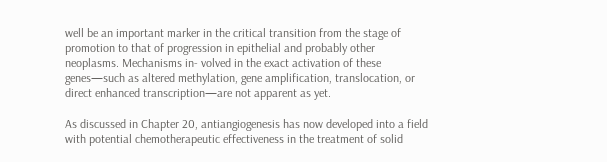well be an important marker in the critical transition from the stage of promotion to that of progression in epithelial and probably other neoplasms. Mechanisms in- volved in the exact activation of these genes—such as altered methylation, gene amplification, translocation, or direct enhanced transcription—are not apparent as yet.

As discussed in Chapter 20, antiangiogenesis has now developed into a field with potential chemotherapeutic effectiveness in the treatment of solid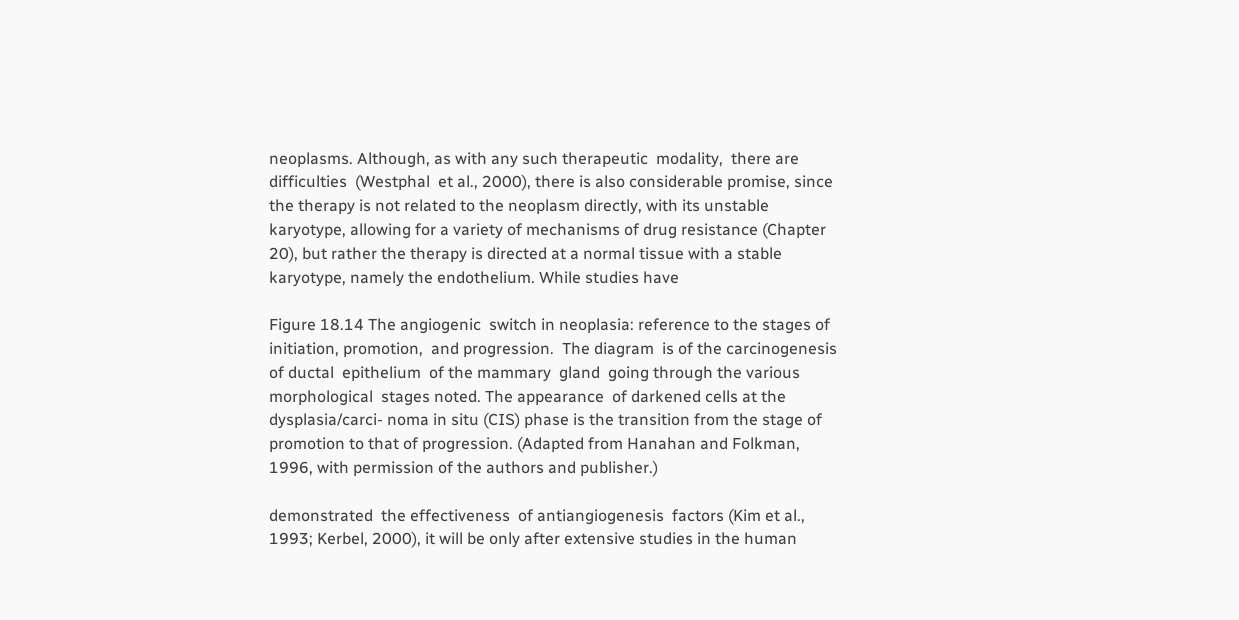neoplasms. Although, as with any such therapeutic  modality,  there are difficulties  (Westphal  et al., 2000), there is also considerable promise, since the therapy is not related to the neoplasm directly, with its unstable karyotype, allowing for a variety of mechanisms of drug resistance (Chapter 20), but rather the therapy is directed at a normal tissue with a stable karyotype, namely the endothelium. While studies have

Figure 18.14 The angiogenic  switch in neoplasia: reference to the stages of initiation, promotion,  and progression.  The diagram  is of the carcinogenesis  of ductal  epithelium  of the mammary  gland  going through the various morphological  stages noted. The appearance  of darkened cells at the dysplasia/carci- noma in situ (CIS) phase is the transition from the stage of promotion to that of progression. (Adapted from Hanahan and Folkman, 1996, with permission of the authors and publisher.)

demonstrated  the effectiveness  of antiangiogenesis  factors (Kim et al., 1993; Kerbel, 2000), it will be only after extensive studies in the human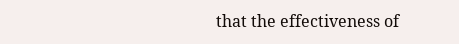that the effectiveness of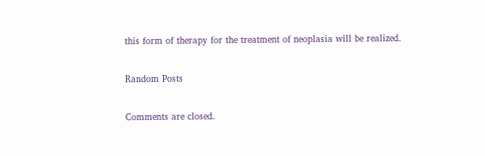this form of therapy for the treatment of neoplasia will be realized.

Random Posts

Comments are closed.